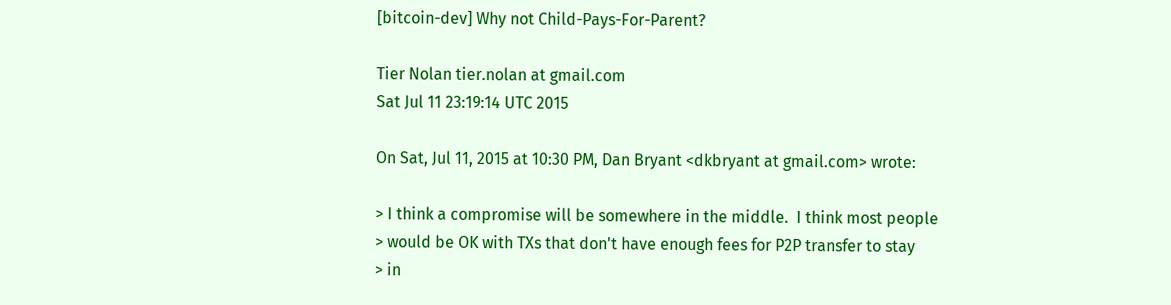[bitcoin-dev] Why not Child-Pays-For-Parent?

Tier Nolan tier.nolan at gmail.com
Sat Jul 11 23:19:14 UTC 2015

On Sat, Jul 11, 2015 at 10:30 PM, Dan Bryant <dkbryant at gmail.com> wrote:

> I think a compromise will be somewhere in the middle.  I think most people
> would be OK with TXs that don't have enough fees for P2P transfer to stay
> in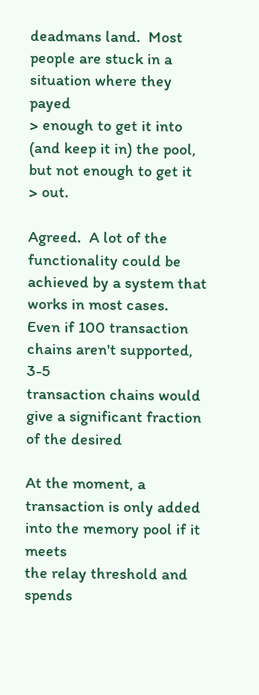deadmans land.  Most people are stuck in a situation where they payed
> enough to get it into (and keep it in) the pool, but not enough to get it
> out.

Agreed.  A lot of the functionality could be achieved by a system that
works in most cases.  Even if 100 transaction chains aren't supported, 3-5
transaction chains would give a significant fraction of the desired

At the moment, a transaction is only added into the memory pool if it meets
the relay threshold and spends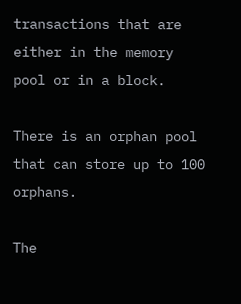transactions that are either in the memory
pool or in a block.

There is an orphan pool that can store up to 100 orphans.

The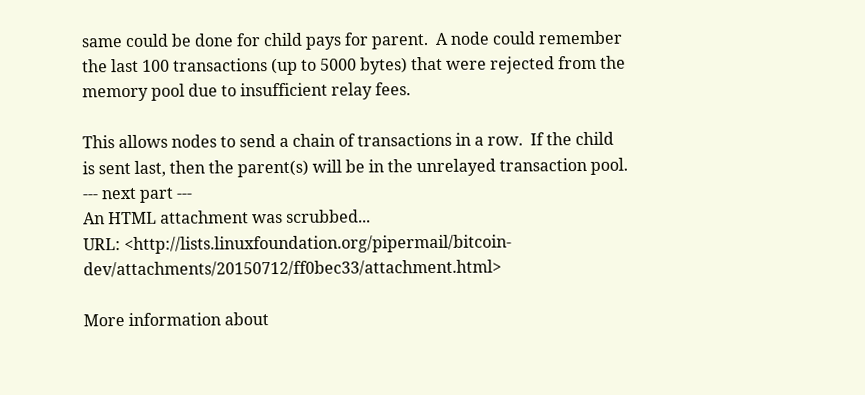same could be done for child pays for parent.  A node could remember
the last 100 transactions (up to 5000 bytes) that were rejected from the
memory pool due to insufficient relay fees.

This allows nodes to send a chain of transactions in a row.  If the child
is sent last, then the parent(s) will be in the unrelayed transaction pool.
--- next part ---
An HTML attachment was scrubbed...
URL: <http://lists.linuxfoundation.org/pipermail/bitcoin-dev/attachments/20150712/ff0bec33/attachment.html>

More information about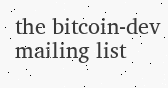the bitcoin-dev mailing list